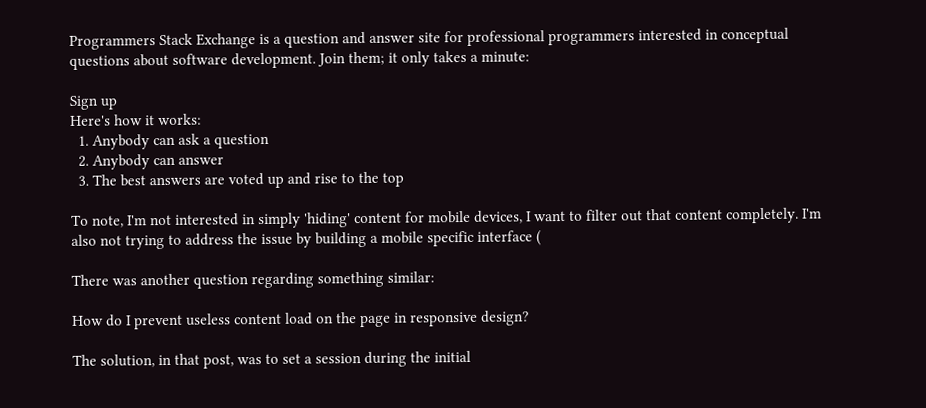Programmers Stack Exchange is a question and answer site for professional programmers interested in conceptual questions about software development. Join them; it only takes a minute:

Sign up
Here's how it works:
  1. Anybody can ask a question
  2. Anybody can answer
  3. The best answers are voted up and rise to the top

To note, I'm not interested in simply 'hiding' content for mobile devices, I want to filter out that content completely. I'm also not trying to address the issue by building a mobile specific interface (

There was another question regarding something similar:

How do I prevent useless content load on the page in responsive design?

The solution, in that post, was to set a session during the initial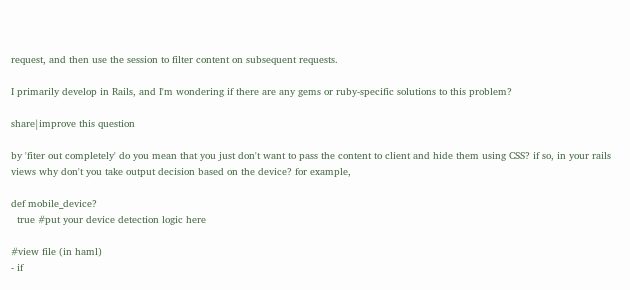request, and then use the session to filter content on subsequent requests.

I primarily develop in Rails, and I'm wondering if there are any gems or ruby-specific solutions to this problem?

share|improve this question

by 'fiter out completely' do you mean that you just don't want to pass the content to client and hide them using CSS? if so, in your rails views why don't you take output decision based on the device? for example,

def mobile_device?
  true #put your device detection logic here

#view file (in haml)
- if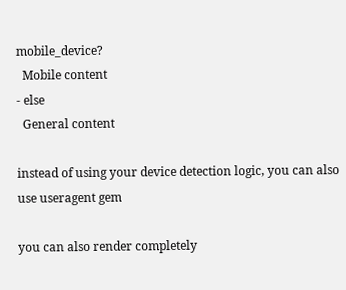mobile_device?
  Mobile content
- else
  General content

instead of using your device detection logic, you can also use useragent gem

you can also render completely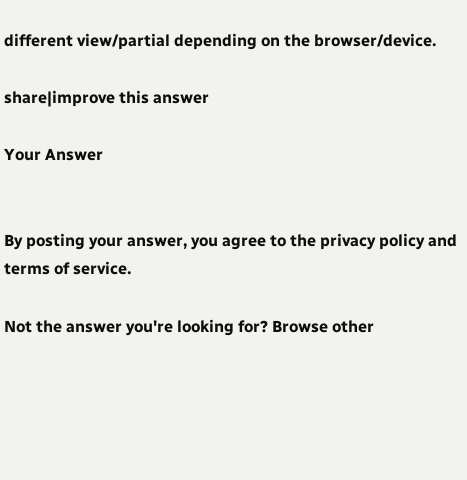different view/partial depending on the browser/device.

share|improve this answer

Your Answer


By posting your answer, you agree to the privacy policy and terms of service.

Not the answer you're looking for? Browse other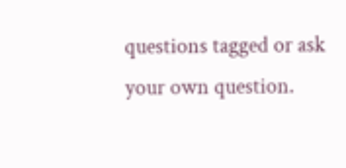questions tagged or ask your own question.